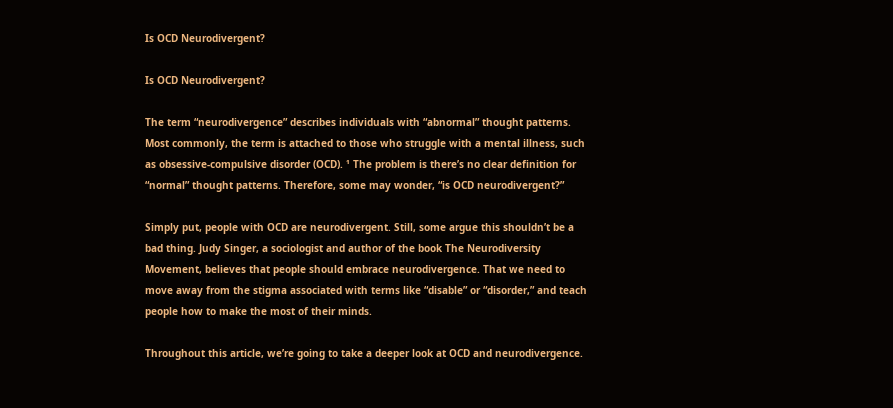Is OCD Neurodivergent?

Is OCD Neurodivergent?

The term “neurodivergence” describes individuals with “abnormal” thought patterns. Most commonly, the term is attached to those who struggle with a mental illness, such as obsessive-compulsive disorder (OCD). ¹ The problem is there’s no clear definition for “normal” thought patterns. Therefore, some may wonder, “is OCD neurodivergent?”

Simply put, people with OCD are neurodivergent. Still, some argue this shouldn’t be a bad thing. Judy Singer, a sociologist and author of the book The Neurodiversity Movement, believes that people should embrace neurodivergence. That we need to move away from the stigma associated with terms like “disable” or “disorder,” and teach people how to make the most of their minds.

Throughout this article, we’re going to take a deeper look at OCD and neurodivergence.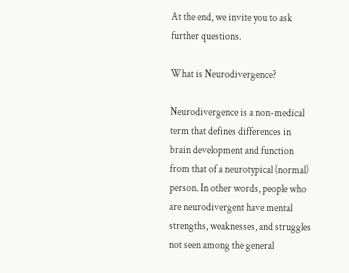At the end, we invite you to ask further questions.

What is Neurodivergence?

Neurodivergence is a non-medical term that defines differences in brain development and function from that of a neurotypical (normal) person. In other words, people who are neurodivergent have mental strengths, weaknesses, and struggles not seen among the general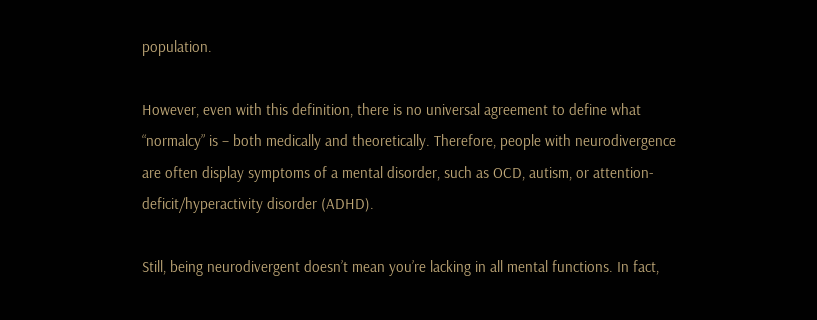population.

However, even with this definition, there is no universal agreement to define what “normalcy” is – both medically and theoretically. Therefore, people with neurodivergence are often display symptoms of a mental disorder, such as OCD, autism, or attention-deficit/hyperactivity disorder (ADHD).

Still, being neurodivergent doesn’t mean you’re lacking in all mental functions. In fact,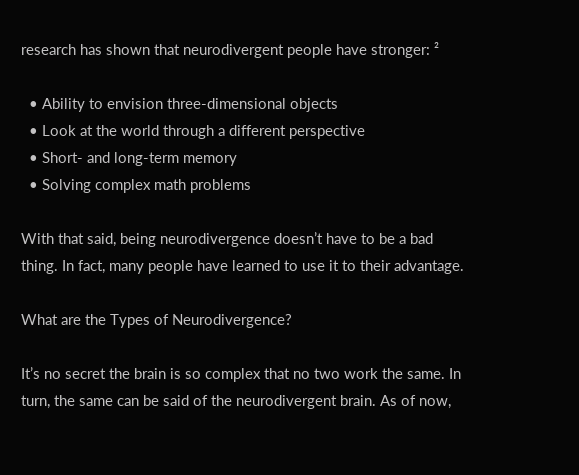research has shown that neurodivergent people have stronger: ²

  • Ability to envision three-dimensional objects
  • Look at the world through a different perspective
  • Short- and long-term memory
  • Solving complex math problems

With that said, being neurodivergence doesn’t have to be a bad thing. In fact, many people have learned to use it to their advantage.

What are the Types of Neurodivergence?

It’s no secret the brain is so complex that no two work the same. In turn, the same can be said of the neurodivergent brain. As of now,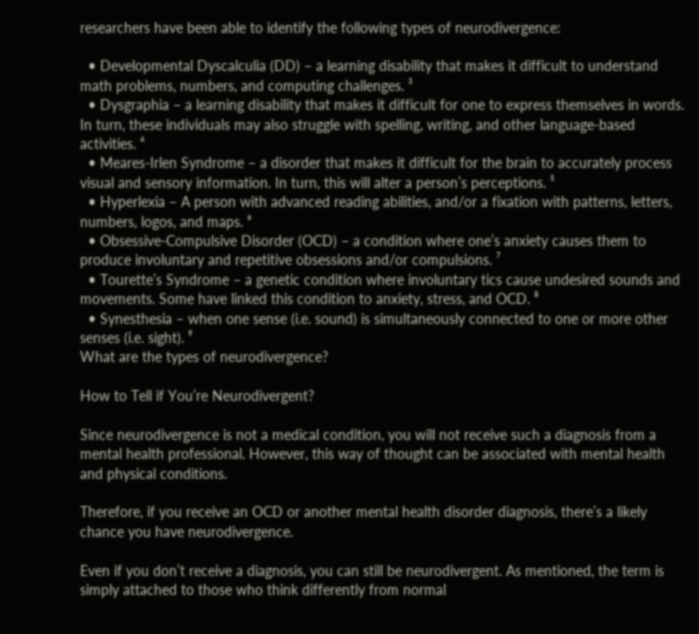researchers have been able to identify the following types of neurodivergence:

  • Developmental Dyscalculia (DD) – a learning disability that makes it difficult to understand math problems, numbers, and computing challenges. ³
  • Dysgraphia – a learning disability that makes it difficult for one to express themselves in words. In turn, these individuals may also struggle with spelling, writing, and other language-based activities. ⁴
  • Meares-Irlen Syndrome – a disorder that makes it difficult for the brain to accurately process visual and sensory information. In turn, this will alter a person’s perceptions. ⁵
  • Hyperlexia – A person with advanced reading abilities, and/or a fixation with patterns, letters, numbers, logos, and maps. ⁶
  • Obsessive-Compulsive Disorder (OCD) – a condition where one’s anxiety causes them to produce involuntary and repetitive obsessions and/or compulsions. ⁷
  • Tourette’s Syndrome – a genetic condition where involuntary tics cause undesired sounds and movements. Some have linked this condition to anxiety, stress, and OCD. ⁸
  • Synesthesia – when one sense (i.e. sound) is simultaneously connected to one or more other senses (i.e. sight). ⁹
What are the types of neurodivergence?

How to Tell if You’re Neurodivergent?

Since neurodivergence is not a medical condition, you will not receive such a diagnosis from a mental health professional. However, this way of thought can be associated with mental health and physical conditions.

Therefore, if you receive an OCD or another mental health disorder diagnosis, there’s a likely chance you have neurodivergence.

Even if you don’t receive a diagnosis, you can still be neurodivergent. As mentioned, the term is simply attached to those who think differently from normal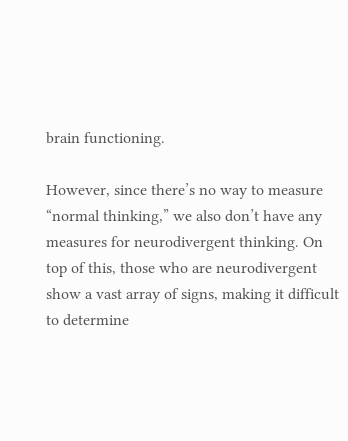brain functioning.

However, since there’s no way to measure “normal thinking,” we also don’t have any measures for neurodivergent thinking. On top of this, those who are neurodivergent show a vast array of signs, making it difficult to determine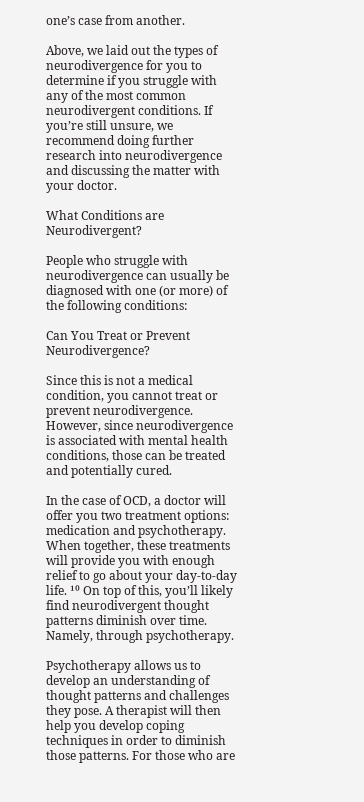one’s case from another.

Above, we laid out the types of neurodivergence for you to determine if you struggle with any of the most common neurodivergent conditions. If you’re still unsure, we recommend doing further research into neurodivergence and discussing the matter with your doctor.

What Conditions are Neurodivergent?

People who struggle with neurodivergence can usually be diagnosed with one (or more) of the following conditions:

Can You Treat or Prevent Neurodivergence?

Since this is not a medical condition, you cannot treat or prevent neurodivergence. However, since neurodivergence is associated with mental health conditions, those can be treated and potentially cured.

In the case of OCD, a doctor will offer you two treatment options: medication and psychotherapy. When together, these treatments will provide you with enough relief to go about your day-to-day life. ¹⁰ On top of this, you’ll likely find neurodivergent thought patterns diminish over time. Namely, through psychotherapy.

Psychotherapy allows us to develop an understanding of thought patterns and challenges they pose. A therapist will then help you develop coping techniques in order to diminish those patterns. For those who are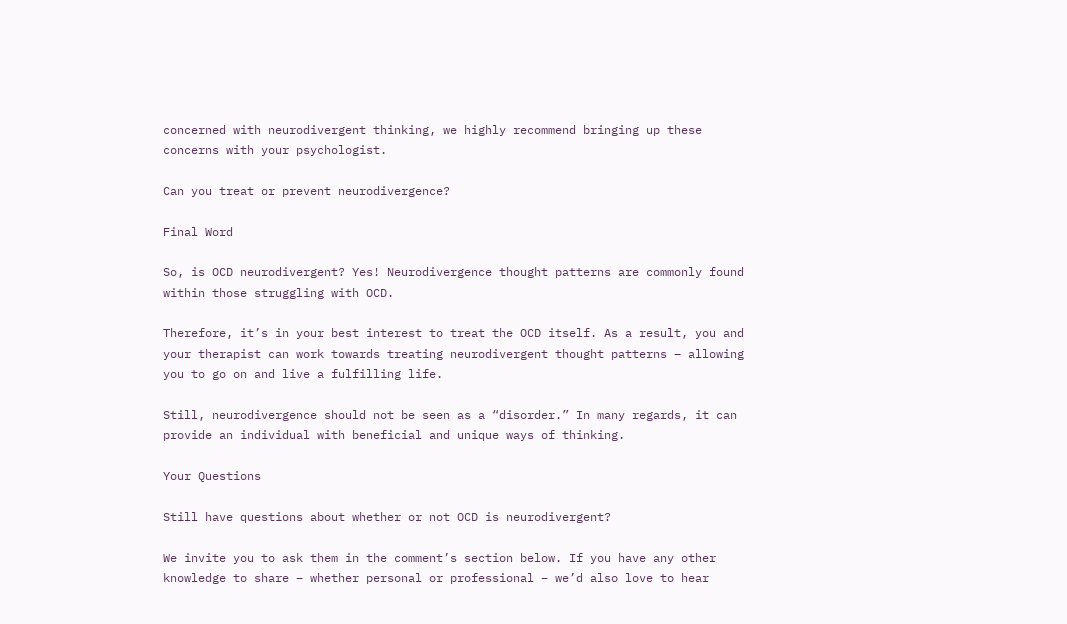concerned with neurodivergent thinking, we highly recommend bringing up these concerns with your psychologist.

Can you treat or prevent neurodivergence?

Final Word

So, is OCD neurodivergent? Yes! Neurodivergence thought patterns are commonly found within those struggling with OCD.

Therefore, it’s in your best interest to treat the OCD itself. As a result, you and your therapist can work towards treating neurodivergent thought patterns – allowing you to go on and live a fulfilling life.

Still, neurodivergence should not be seen as a “disorder.” In many regards, it can provide an individual with beneficial and unique ways of thinking.

Your Questions

Still have questions about whether or not OCD is neurodivergent?

We invite you to ask them in the comment’s section below. If you have any other knowledge to share – whether personal or professional – we’d also love to hear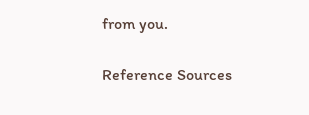from you.

Reference Sources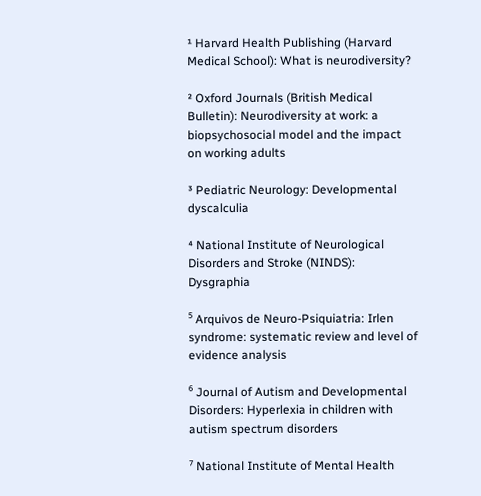¹ Harvard Health Publishing (Harvard Medical School): What is neurodiversity?

² Oxford Journals (British Medical Bulletin): Neurodiversity at work: a biopsychosocial model and the impact on working adults

³ Pediatric Neurology: Developmental dyscalculia

⁴ National Institute of Neurological Disorders and Stroke (NINDS): Dysgraphia

⁵ Arquivos de Neuro-Psiquiatria: Irlen syndrome: systematic review and level of evidence analysis

⁶ Journal of Autism and Developmental Disorders: Hyperlexia in children with autism spectrum disorders

⁷ National Institute of Mental Health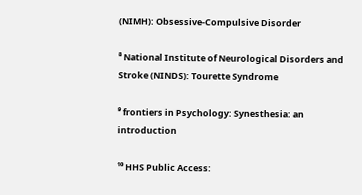(NIMH): Obsessive-Compulsive Disorder

⁸ National Institute of Neurological Disorders and Stroke (NINDS): Tourette Syndrome

⁹ frontiers in Psychology: Synesthesia: an introduction

¹⁰ HHS Public Access: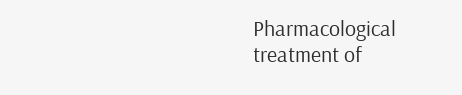Pharmacological treatment of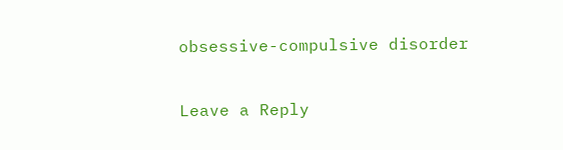obsessive-compulsive disorder

Leave a Reply